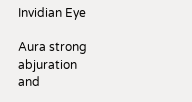Invidian Eye

Aura strong abjuration and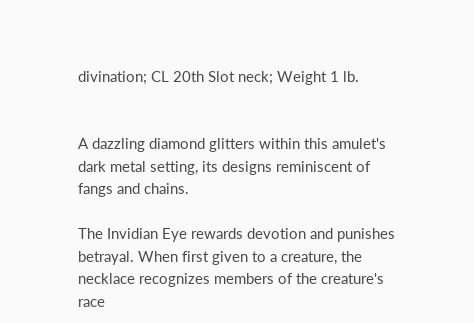divination; CL 20th Slot neck; Weight 1 lb.


A dazzling diamond glitters within this amulet's dark metal setting, its designs reminiscent of fangs and chains.

The Invidian Eye rewards devotion and punishes betrayal. When first given to a creature, the necklace recognizes members of the creature's race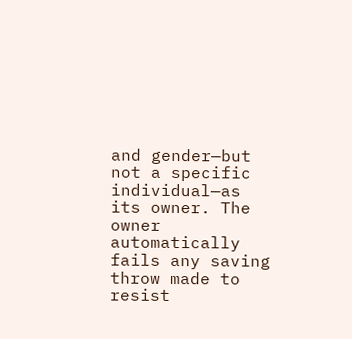and gender—but not a specific individual—as its owner. The owner automatically fails any saving throw made to resist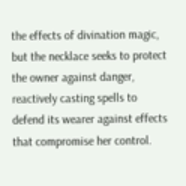the effects of divination magic, but the necklace seeks to protect the owner against danger, reactively casting spells to defend its wearer against effects that compromise her control.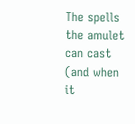The spells the amulet can cast (and when it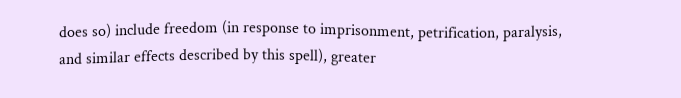does so) include freedom (in response to imprisonment, petrification, paralysis, and similar effects described by this spell), greater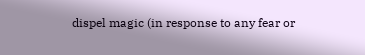dispel magic (in response to any fear or